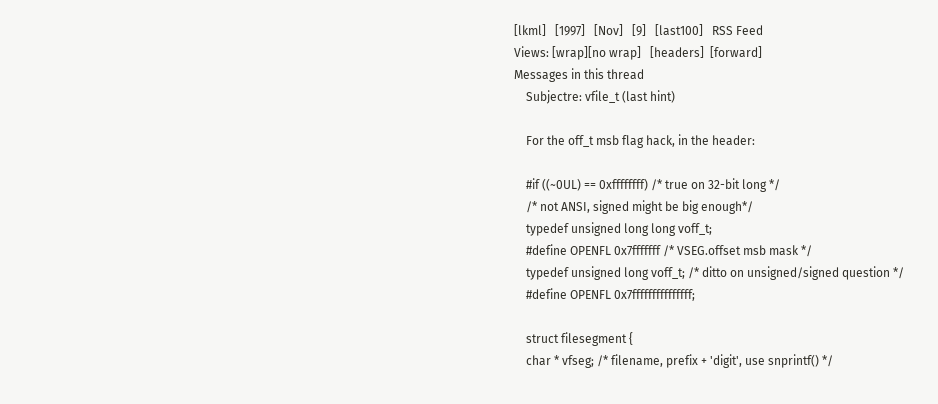[lkml]   [1997]   [Nov]   [9]   [last100]   RSS Feed
Views: [wrap][no wrap]   [headers]  [forward]
Messages in this thread
    Subjectre: vfile_t (last hint)

    For the off_t msb flag hack, in the header:

    #if ((~0UL) == 0xffffffff) /* true on 32-bit long */
    /* not ANSI, signed might be big enough*/
    typedef unsigned long long voff_t;
    #define OPENFL 0x7fffffff /* VSEG.offset msb mask */
    typedef unsigned long voff_t; /* ditto on unsigned/signed question */
    #define OPENFL 0x7fffffffffffffff;

    struct filesegment {
    char * vfseg; /* filename, prefix + 'digit', use snprintf() */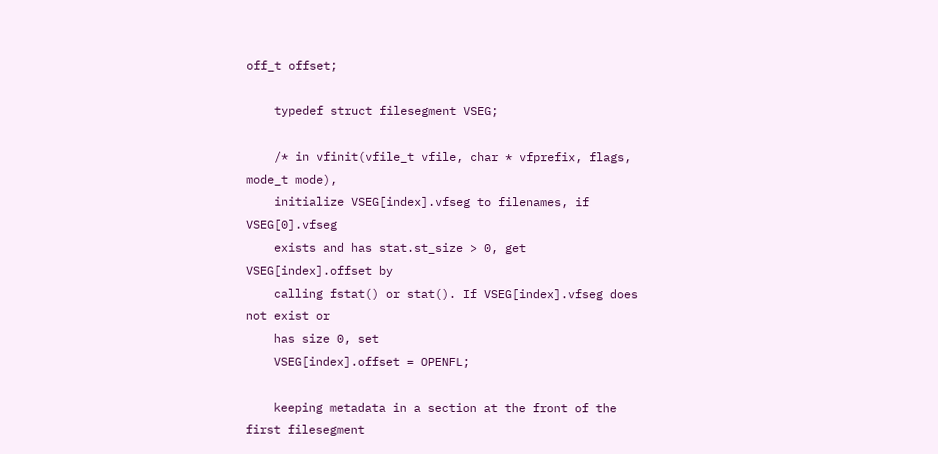off_t offset;

    typedef struct filesegment VSEG;

    /* in vfinit(vfile_t vfile, char * vfprefix, flags, mode_t mode),
    initialize VSEG[index].vfseg to filenames, if VSEG[0].vfseg
    exists and has stat.st_size > 0, get VSEG[index].offset by
    calling fstat() or stat(). If VSEG[index].vfseg does not exist or
    has size 0, set
    VSEG[index].offset = OPENFL;

    keeping metadata in a section at the front of the first filesegment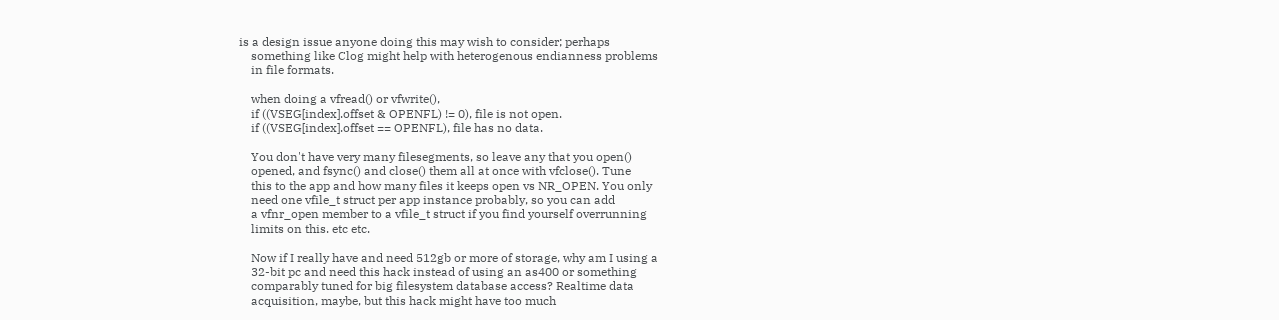is a design issue anyone doing this may wish to consider; perhaps
    something like Clog might help with heterogenous endianness problems
    in file formats.

    when doing a vfread() or vfwrite(),
    if ((VSEG[index].offset & OPENFL) != 0), file is not open.
    if ((VSEG[index].offset == OPENFL), file has no data.

    You don't have very many filesegments, so leave any that you open()
    opened, and fsync() and close() them all at once with vfclose(). Tune
    this to the app and how many files it keeps open vs NR_OPEN. You only
    need one vfile_t struct per app instance probably, so you can add
    a vfnr_open member to a vfile_t struct if you find yourself overrunning
    limits on this. etc etc.

    Now if I really have and need 512gb or more of storage, why am I using a
    32-bit pc and need this hack instead of using an as400 or something
    comparably tuned for big filesystem database access? Realtime data
    acquisition, maybe, but this hack might have too much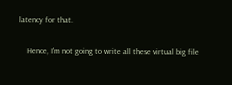latency for that.

    Hence, I'm not going to write all these virtual big file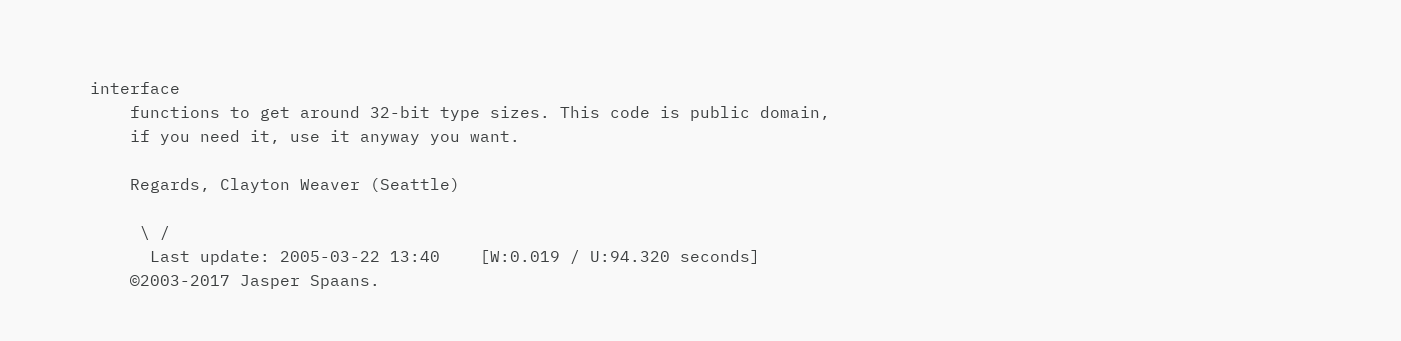interface
    functions to get around 32-bit type sizes. This code is public domain,
    if you need it, use it anyway you want.

    Regards, Clayton Weaver (Seattle)

     \ /
      Last update: 2005-03-22 13:40    [W:0.019 / U:94.320 seconds]
    ©2003-2017 Jasper Spaans.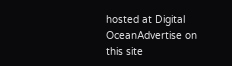hosted at Digital OceanAdvertise on this site